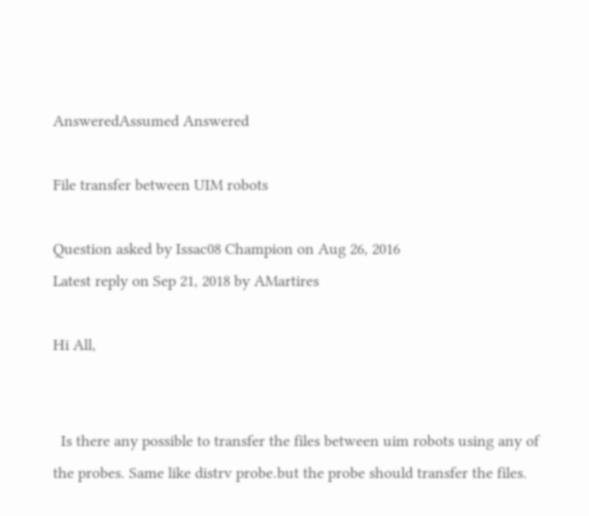AnsweredAssumed Answered

File transfer between UIM robots

Question asked by Issac08 Champion on Aug 26, 2016
Latest reply on Sep 21, 2018 by AMartires

Hi All,


  Is there any possible to transfer the files between uim robots using any of the probes. Same like distrv probe.but the probe should transfer the files.